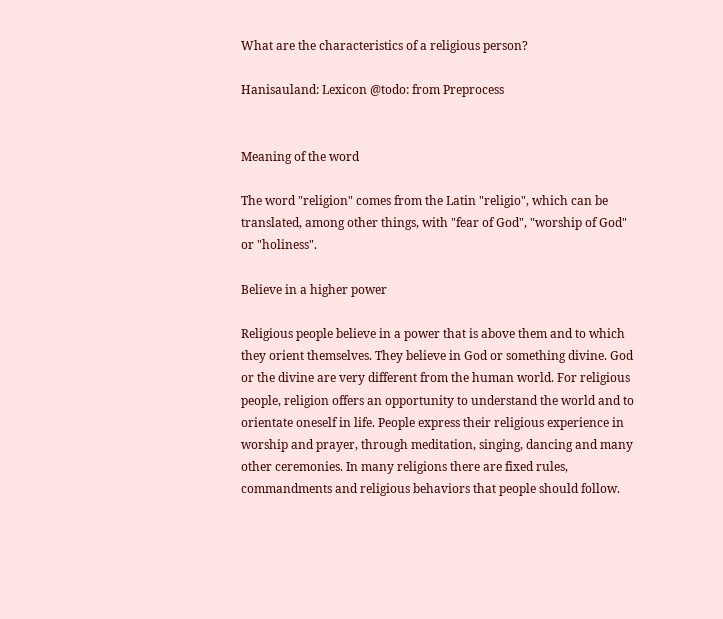What are the characteristics of a religious person?

Hanisauland: Lexicon @todo: from Preprocess


Meaning of the word

The word "religion" comes from the Latin "religio", which can be translated, among other things, with "fear of God", "worship of God" or "holiness".

Believe in a higher power

Religious people believe in a power that is above them and to which they orient themselves. They believe in God or something divine. God or the divine are very different from the human world. For religious people, religion offers an opportunity to understand the world and to orientate oneself in life. People express their religious experience in worship and prayer, through meditation, singing, dancing and many other ceremonies. In many religions there are fixed rules, commandments and religious behaviors that people should follow.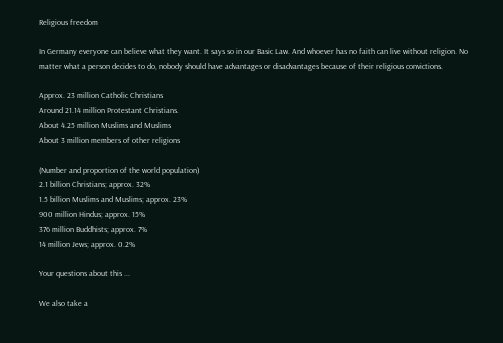Religious freedom

In Germany everyone can believe what they want. It says so in our Basic Law. And whoever has no faith can live without religion. No matter what a person decides to do, nobody should have advantages or disadvantages because of their religious convictions.

Approx. 23 million Catholic Christians
Around 21.14 million Protestant Christians.
About 4.25 million Muslims and Muslims
About 3 million members of other religions

(Number and proportion of the world population)
2.1 billion Christians; approx. 32%
1.5 billion Muslims and Muslims; approx. 23%
900 million Hindus; approx. 15%
376 million Buddhists; approx. 7%
14 million Jews; approx. 0.2%

Your questions about this ...

We also take a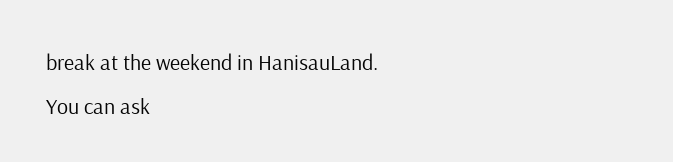break at the weekend in HanisauLand.
You can ask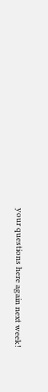your questions here again next week!